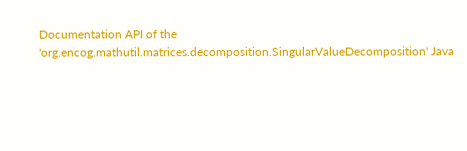Documentation API of the 'org.encog.mathutil.matrices.decomposition.SingularValueDecomposition' Java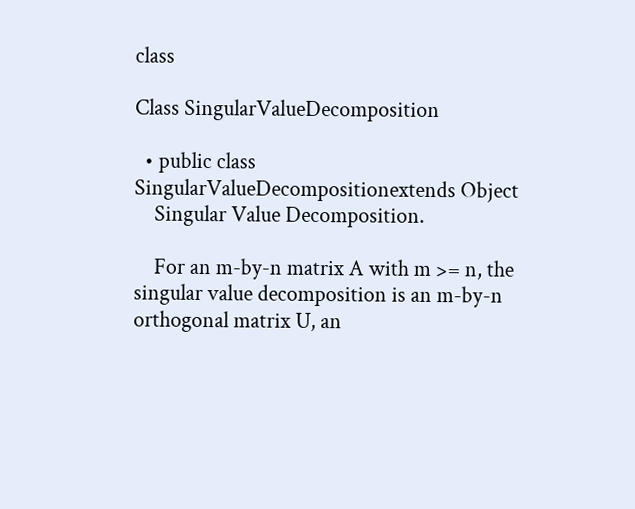class

Class SingularValueDecomposition

  • public class SingularValueDecompositionextends Object
    Singular Value Decomposition.

    For an m-by-n matrix A with m >= n, the singular value decomposition is an m-by-n orthogonal matrix U, an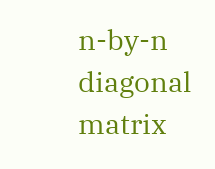n-by-n diagonal matrix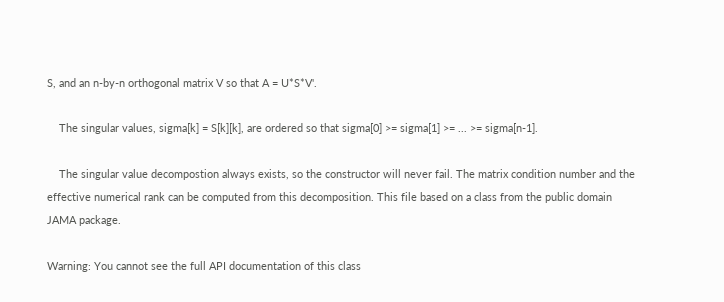S, and an n-by-n orthogonal matrix V so that A = U*S*V'.

    The singular values, sigma[k] = S[k][k], are ordered so that sigma[0] >= sigma[1] >= ... >= sigma[n-1].

    The singular value decompostion always exists, so the constructor will never fail. The matrix condition number and the effective numerical rank can be computed from this decomposition. This file based on a class from the public domain JAMA package.

Warning: You cannot see the full API documentation of this class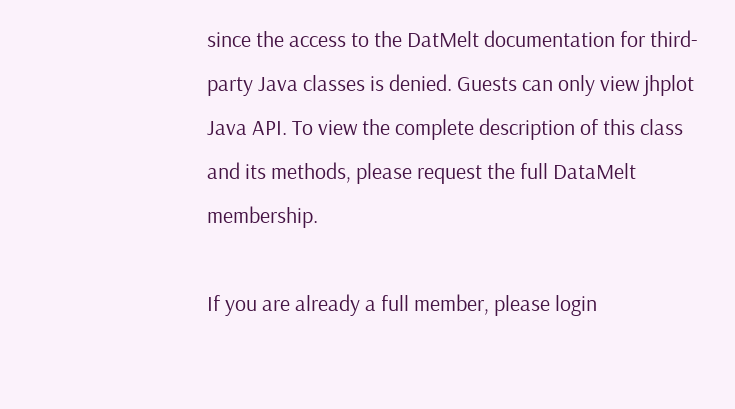since the access to the DatMelt documentation for third-party Java classes is denied. Guests can only view jhplot Java API. To view the complete description of this class and its methods, please request the full DataMelt membership.

If you are already a full member, please login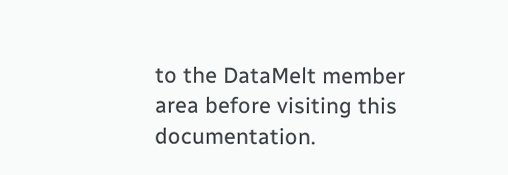to the DataMelt member area before visiting this documentation.